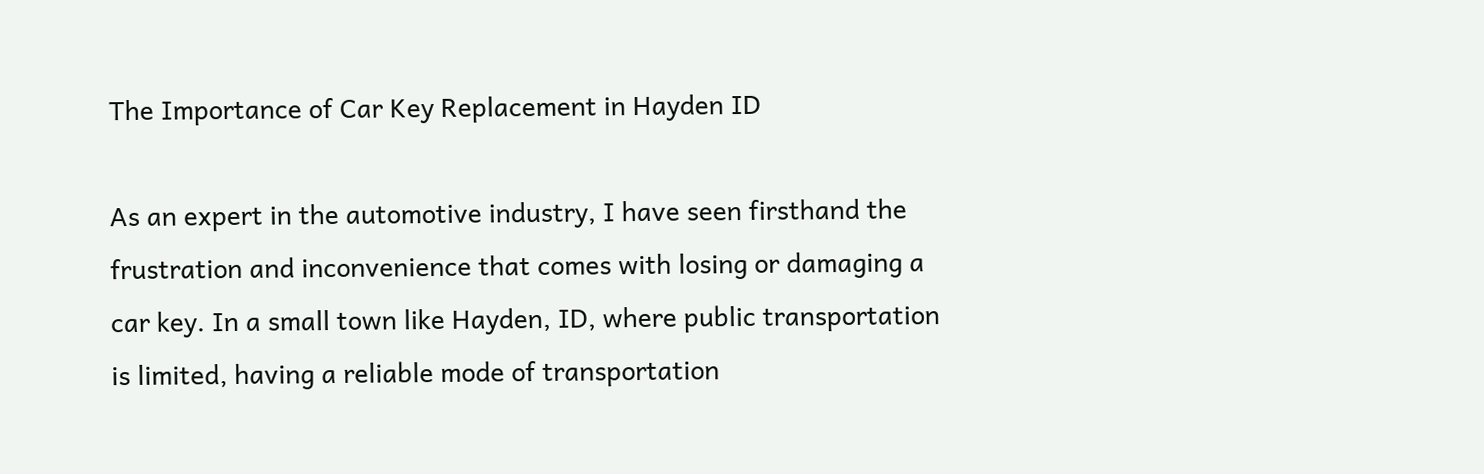The Importance of Car Key Replacement in Hayden ID

As an expert in the automotive industry, I have seen firsthand the frustration and inconvenience that comes with losing or damaging a car key. In a small town like Hayden, ID, where public transportation is limited, having a reliable mode of transportation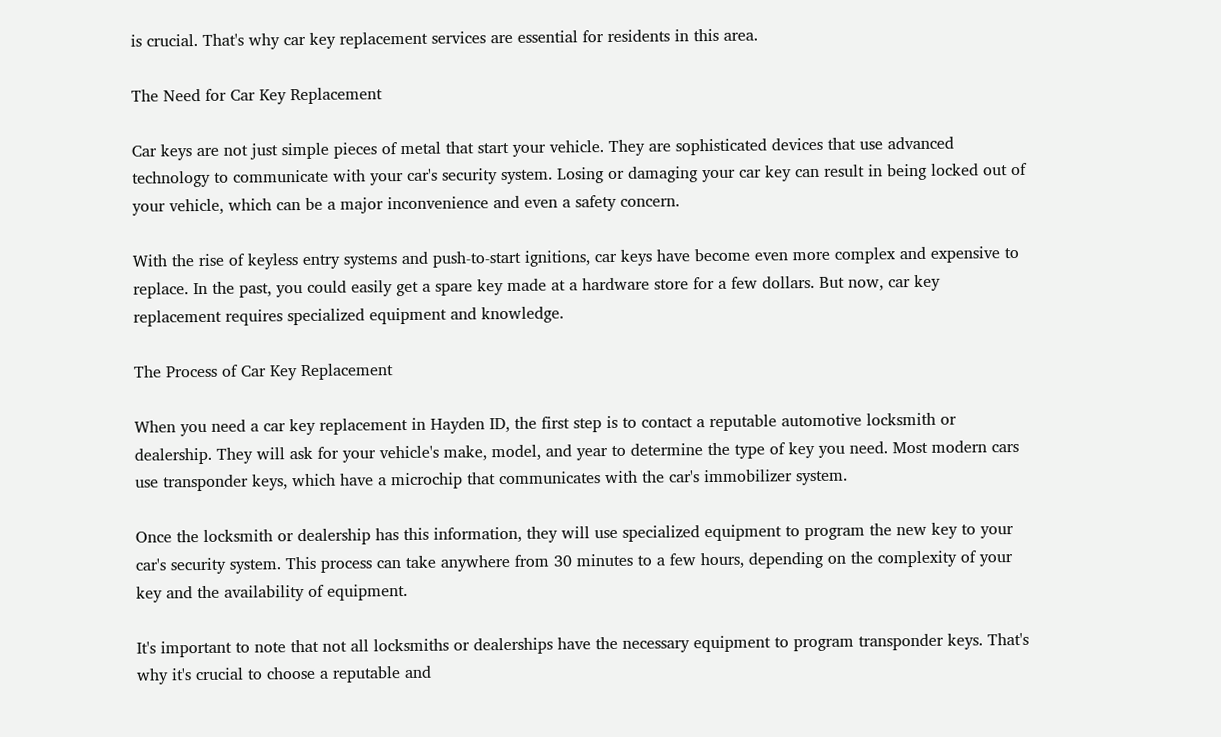is crucial. That's why car key replacement services are essential for residents in this area.

The Need for Car Key Replacement

Car keys are not just simple pieces of metal that start your vehicle. They are sophisticated devices that use advanced technology to communicate with your car's security system. Losing or damaging your car key can result in being locked out of your vehicle, which can be a major inconvenience and even a safety concern.

With the rise of keyless entry systems and push-to-start ignitions, car keys have become even more complex and expensive to replace. In the past, you could easily get a spare key made at a hardware store for a few dollars. But now, car key replacement requires specialized equipment and knowledge.

The Process of Car Key Replacement

When you need a car key replacement in Hayden ID, the first step is to contact a reputable automotive locksmith or dealership. They will ask for your vehicle's make, model, and year to determine the type of key you need. Most modern cars use transponder keys, which have a microchip that communicates with the car's immobilizer system.

Once the locksmith or dealership has this information, they will use specialized equipment to program the new key to your car's security system. This process can take anywhere from 30 minutes to a few hours, depending on the complexity of your key and the availability of equipment.

It's important to note that not all locksmiths or dealerships have the necessary equipment to program transponder keys. That's why it's crucial to choose a reputable and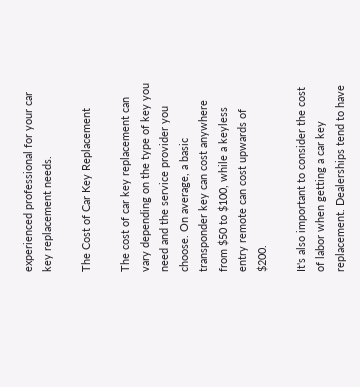experienced professional for your car key replacement needs.

The Cost of Car Key Replacement

The cost of car key replacement can vary depending on the type of key you need and the service provider you choose. On average, a basic transponder key can cost anywhere from $50 to $100, while a keyless entry remote can cost upwards of $200.

It's also important to consider the cost of labor when getting a car key replacement. Dealerships tend to have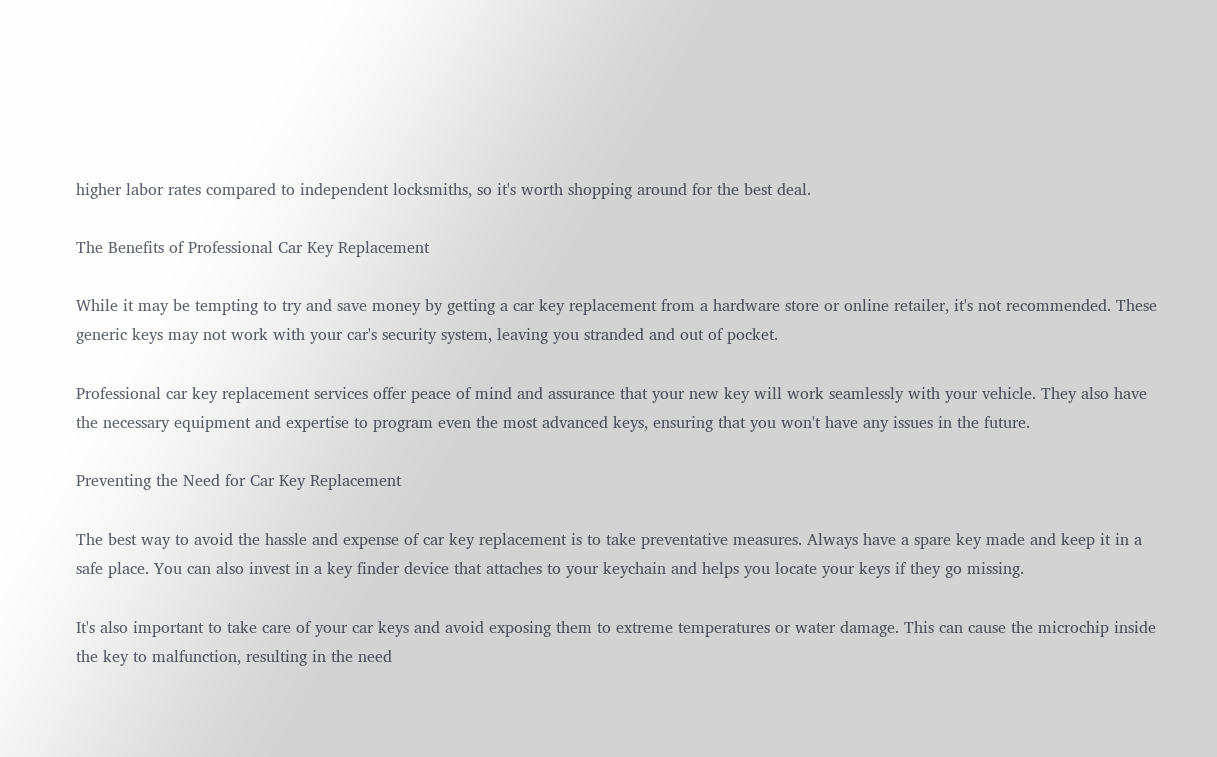higher labor rates compared to independent locksmiths, so it's worth shopping around for the best deal.

The Benefits of Professional Car Key Replacement

While it may be tempting to try and save money by getting a car key replacement from a hardware store or online retailer, it's not recommended. These generic keys may not work with your car's security system, leaving you stranded and out of pocket.

Professional car key replacement services offer peace of mind and assurance that your new key will work seamlessly with your vehicle. They also have the necessary equipment and expertise to program even the most advanced keys, ensuring that you won't have any issues in the future.

Preventing the Need for Car Key Replacement

The best way to avoid the hassle and expense of car key replacement is to take preventative measures. Always have a spare key made and keep it in a safe place. You can also invest in a key finder device that attaches to your keychain and helps you locate your keys if they go missing.

It's also important to take care of your car keys and avoid exposing them to extreme temperatures or water damage. This can cause the microchip inside the key to malfunction, resulting in the need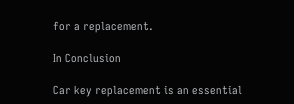for a replacement.

In Conclusion

Car key replacement is an essential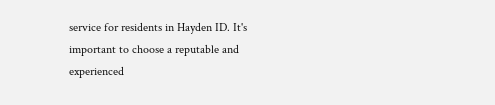service for residents in Hayden ID. It's important to choose a reputable and experienced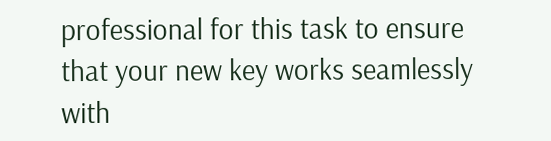professional for this task to ensure that your new key works seamlessly with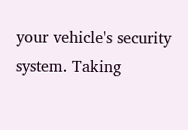your vehicle's security system. Taking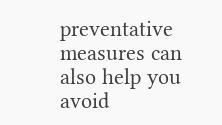preventative measures can also help you avoid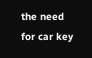the need for car key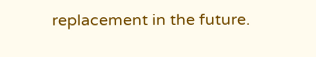replacement in the future.